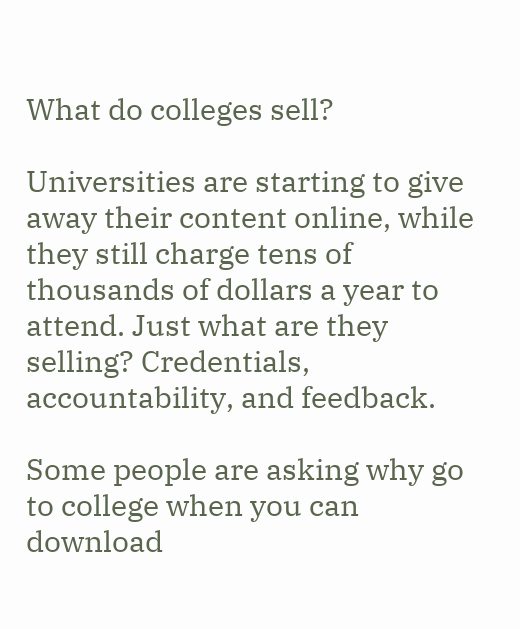What do colleges sell?

Universities are starting to give away their content online, while they still charge tens of thousands of dollars a year to attend. Just what are they selling? Credentials, accountability, and feedback.

Some people are asking why go to college when you can download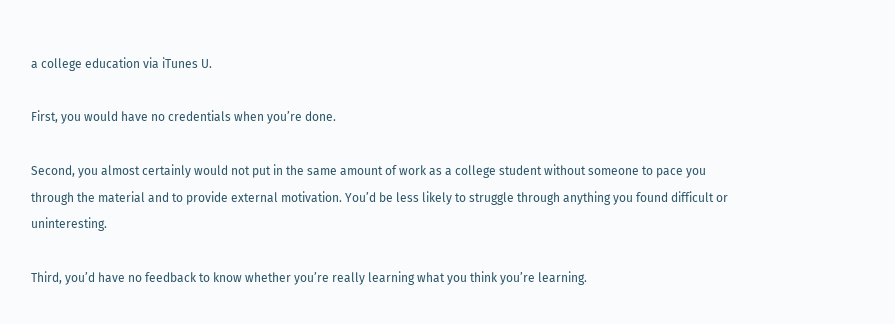a college education via iTunes U.

First, you would have no credentials when you’re done.

Second, you almost certainly would not put in the same amount of work as a college student without someone to pace you through the material and to provide external motivation. You’d be less likely to struggle through anything you found difficult or uninteresting.

Third, you’d have no feedback to know whether you’re really learning what you think you’re learning.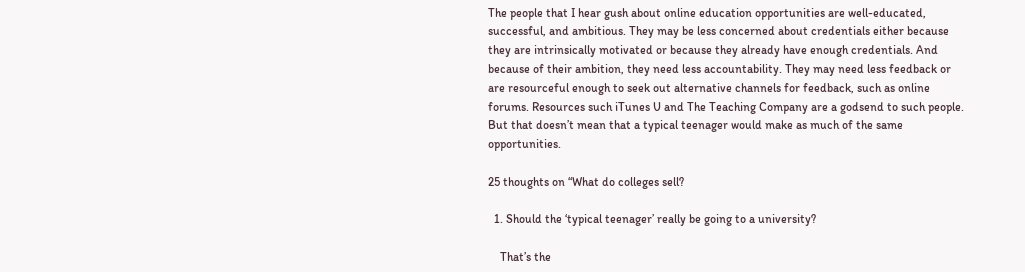The people that I hear gush about online education opportunities are well-educated, successful, and ambitious. They may be less concerned about credentials either because they are intrinsically motivated or because they already have enough credentials. And because of their ambition, they need less accountability. They may need less feedback or are resourceful enough to seek out alternative channels for feedback, such as online forums. Resources such iTunes U and The Teaching Company are a godsend to such people. But that doesn’t mean that a typical teenager would make as much of the same opportunities.

25 thoughts on “What do colleges sell?

  1. Should the ‘typical teenager’ really be going to a university?

    That’s the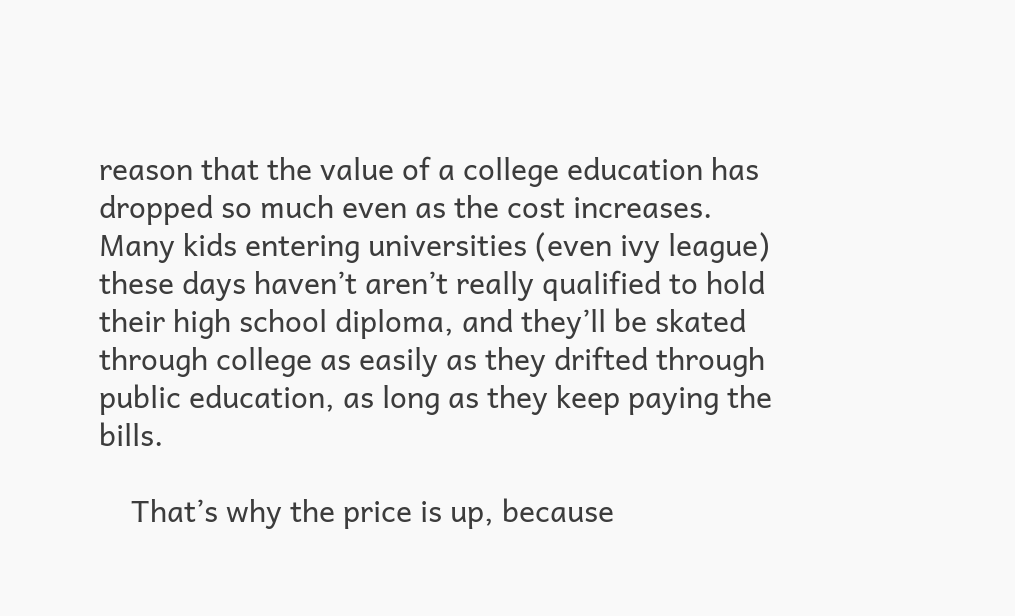reason that the value of a college education has dropped so much even as the cost increases. Many kids entering universities (even ivy league) these days haven’t aren’t really qualified to hold their high school diploma, and they’ll be skated through college as easily as they drifted through public education, as long as they keep paying the bills.

    That’s why the price is up, because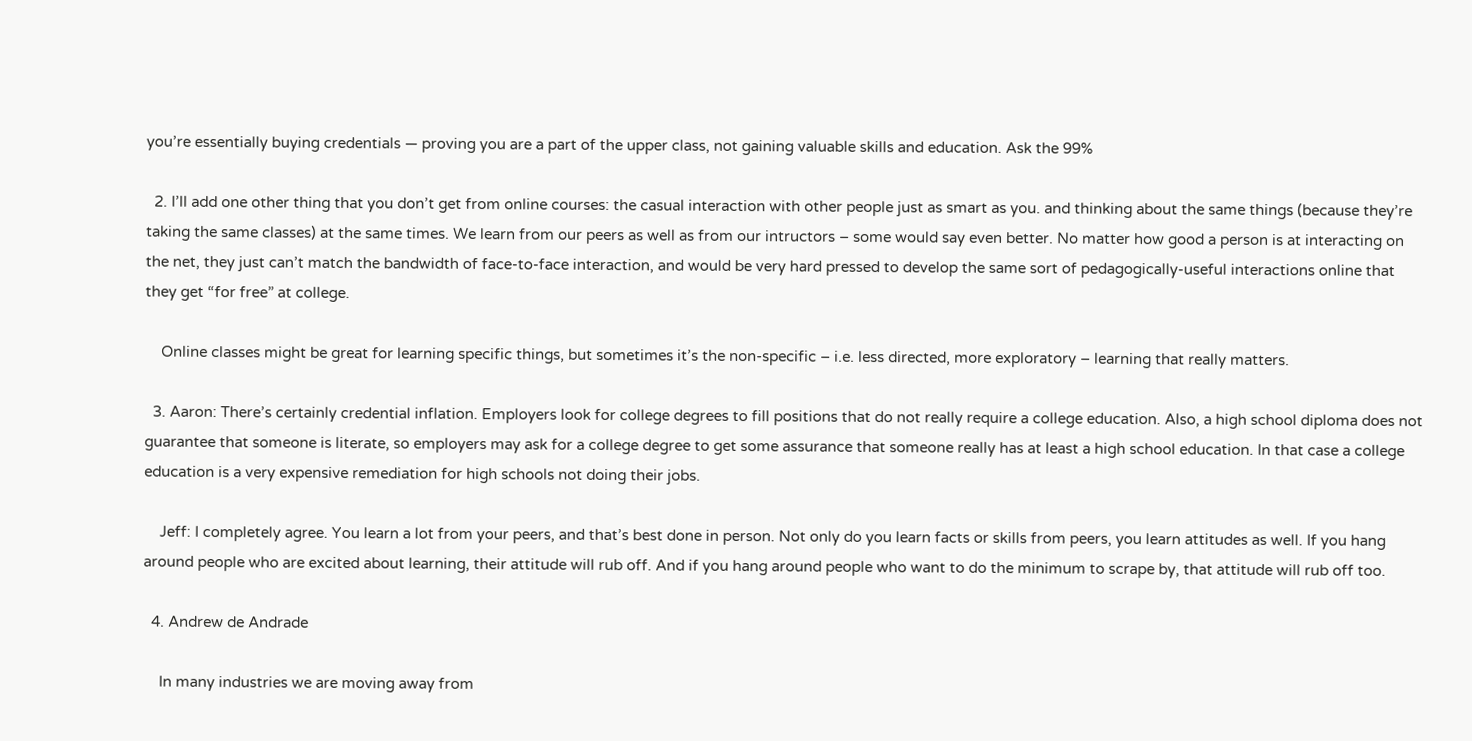you’re essentially buying credentials — proving you are a part of the upper class, not gaining valuable skills and education. Ask the 99%

  2. I’ll add one other thing that you don’t get from online courses: the casual interaction with other people just as smart as you. and thinking about the same things (because they’re taking the same classes) at the same times. We learn from our peers as well as from our intructors – some would say even better. No matter how good a person is at interacting on the net, they just can’t match the bandwidth of face-to-face interaction, and would be very hard pressed to develop the same sort of pedagogically-useful interactions online that they get “for free” at college.

    Online classes might be great for learning specific things, but sometimes it’s the non-specific – i.e. less directed, more exploratory – learning that really matters.

  3. Aaron: There’s certainly credential inflation. Employers look for college degrees to fill positions that do not really require a college education. Also, a high school diploma does not guarantee that someone is literate, so employers may ask for a college degree to get some assurance that someone really has at least a high school education. In that case a college education is a very expensive remediation for high schools not doing their jobs.

    Jeff: I completely agree. You learn a lot from your peers, and that’s best done in person. Not only do you learn facts or skills from peers, you learn attitudes as well. If you hang around people who are excited about learning, their attitude will rub off. And if you hang around people who want to do the minimum to scrape by, that attitude will rub off too.

  4. Andrew de Andrade

    In many industries we are moving away from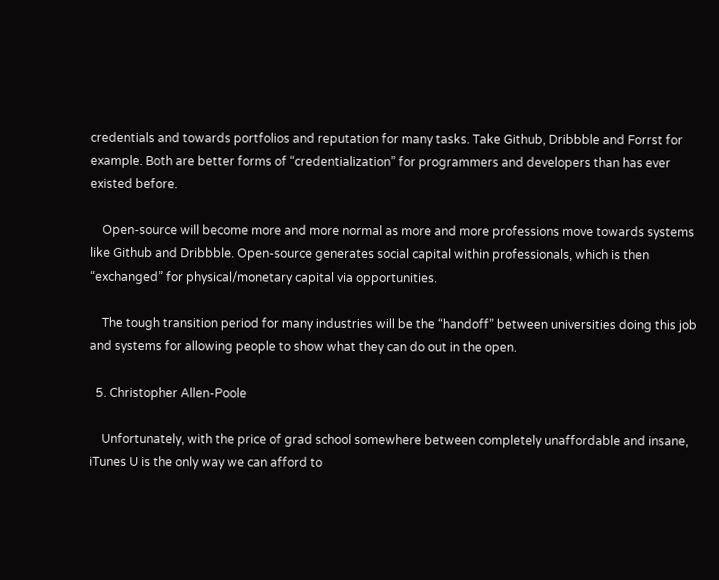credentials and towards portfolios and reputation for many tasks. Take Github, Dribbble and Forrst for example. Both are better forms of “credentialization” for programmers and developers than has ever existed before.

    Open-source will become more and more normal as more and more professions move towards systems like Github and Dribbble. Open-source generates social capital within professionals, which is then “exchanged” for physical/monetary capital via opportunities.

    The tough transition period for many industries will be the “handoff” between universities doing this job and systems for allowing people to show what they can do out in the open.

  5. Christopher Allen-Poole

    Unfortunately, with the price of grad school somewhere between completely unaffordable and insane, iTunes U is the only way we can afford to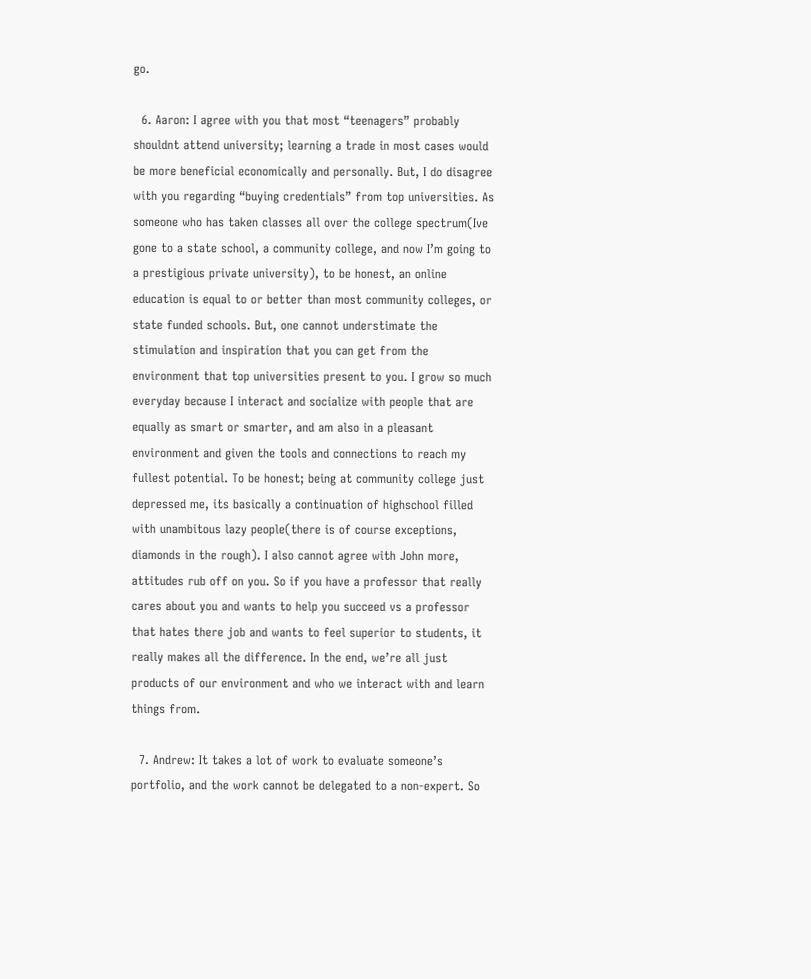go.

  6. Aaron: I agree with you that most “teenagers” probably shouldnt attend university; learning a trade in most cases would be more beneficial economically and personally. But, I do disagree with you regarding “buying credentials” from top universities. As someone who has taken classes all over the college spectrum(Ive gone to a state school, a community college, and now I’m going to a prestigious private university), to be honest, an online education is equal to or better than most community colleges, or state funded schools. But, one cannot understimate the stimulation and inspiration that you can get from the environment that top universities present to you. I grow so much everyday because I interact and socialize with people that are equally as smart or smarter, and am also in a pleasant environment and given the tools and connections to reach my fullest potential. To be honest; being at community college just depressed me, its basically a continuation of highschool filled with unambitous lazy people(there is of course exceptions, diamonds in the rough). I also cannot agree with John more, attitudes rub off on you. So if you have a professor that really cares about you and wants to help you succeed vs a professor that hates there job and wants to feel superior to students, it really makes all the difference. In the end, we’re all just products of our environment and who we interact with and learn things from.

  7. Andrew: It takes a lot of work to evaluate someone’s portfolio, and the work cannot be delegated to a non-expert. So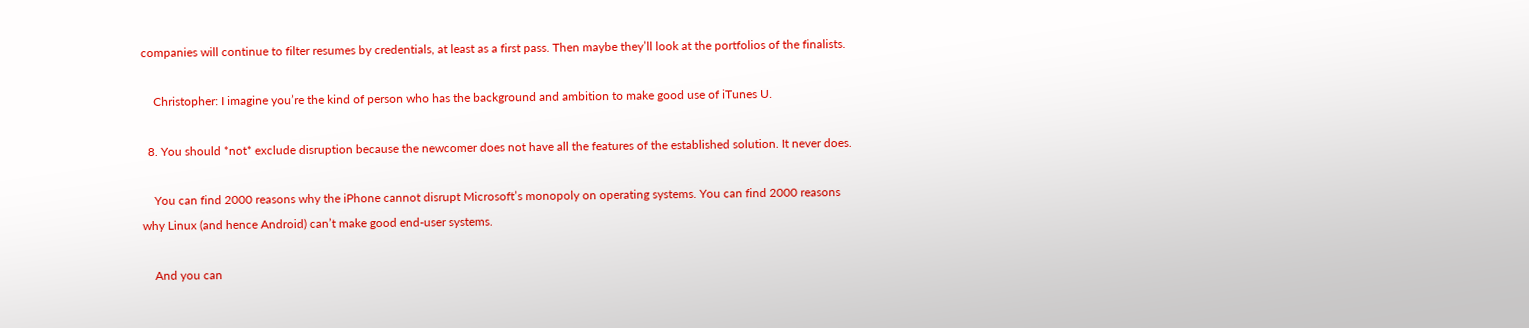companies will continue to filter resumes by credentials, at least as a first pass. Then maybe they’ll look at the portfolios of the finalists.

    Christopher: I imagine you’re the kind of person who has the background and ambition to make good use of iTunes U.

  8. You should *not* exclude disruption because the newcomer does not have all the features of the established solution. It never does.

    You can find 2000 reasons why the iPhone cannot disrupt Microsoft’s monopoly on operating systems. You can find 2000 reasons why Linux (and hence Android) can’t make good end-user systems.

    And you can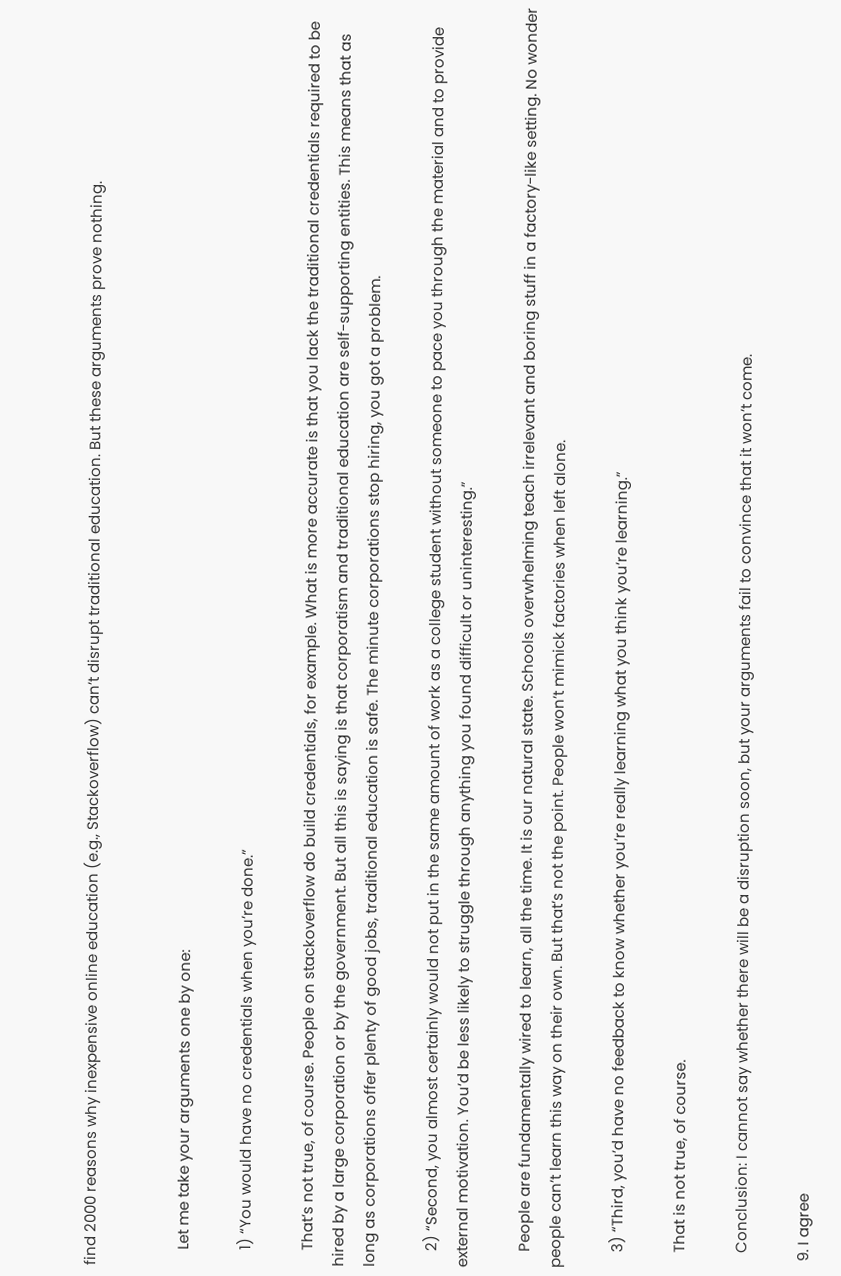find 2000 reasons why inexpensive online education (e.g., Stackoverflow) can’t disrupt traditional education. But these arguments prove nothing.


    Let me take your arguments one by one:

    1) “You would have no credentials when you’re done.”

    That’s not true, of course. People on stackoverflow do build credentials, for example. What is more accurate is that you lack the traditional credentials required to be hired by a large corporation or by the government. But all this is saying is that corporatism and traditional education are self-supporting entities. This means that as long as corporations offer plenty of good jobs, traditional education is safe. The minute corporations stop hiring, you got a problem.

    2) “Second, you almost certainly would not put in the same amount of work as a college student without someone to pace you through the material and to provide external motivation. You’d be less likely to struggle through anything you found difficult or uninteresting.”

    People are fundamentally wired to learn, all the time. It is our natural state. Schools overwhelming teach irrelevant and boring stuff in a factory-like setting. No wonder people can’t learn this way on their own. But that’s not the point. People won’t mimick factories when left alone.

    3) “Third, you’d have no feedback to know whether you’re really learning what you think you’re learning.”

    That is not true, of course.

    Conclusion: I cannot say whether there will be a disruption soon, but your arguments fail to convince that it won’t come.

  9. I agree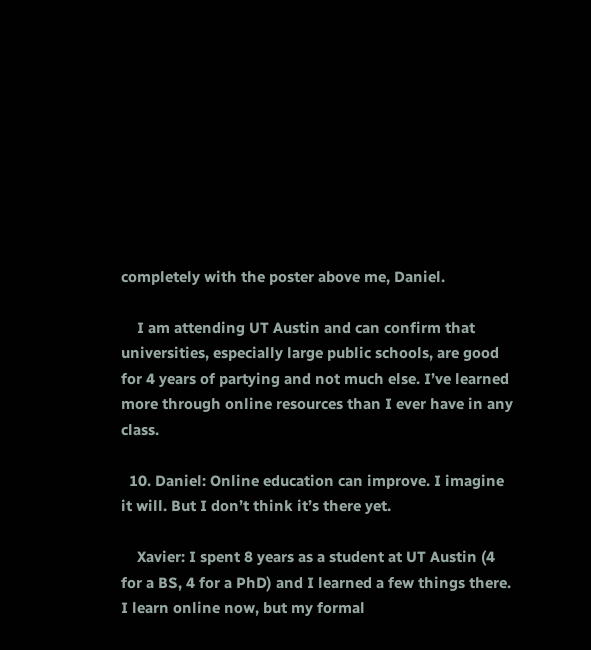completely with the poster above me, Daniel.

    I am attending UT Austin and can confirm that universities, especially large public schools, are good for 4 years of partying and not much else. I’ve learned more through online resources than I ever have in any class.

  10. Daniel: Online education can improve. I imagine it will. But I don’t think it’s there yet.

    Xavier: I spent 8 years as a student at UT Austin (4 for a BS, 4 for a PhD) and I learned a few things there. I learn online now, but my formal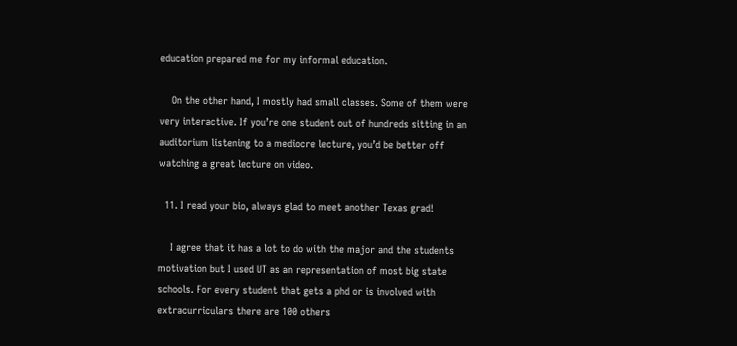education prepared me for my informal education.

    On the other hand, I mostly had small classes. Some of them were very interactive. If you’re one student out of hundreds sitting in an auditorium listening to a mediocre lecture, you’d be better off watching a great lecture on video.

  11. I read your bio, always glad to meet another Texas grad!

    I agree that it has a lot to do with the major and the students motivation but I used UT as an representation of most big state schools. For every student that gets a phd or is involved with extracurriculars there are 100 others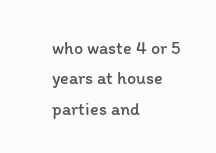who waste 4 or 5 years at house parties and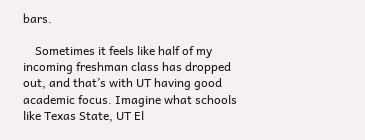bars.

    Sometimes it feels like half of my incoming freshman class has dropped out, and that’s with UT having good academic focus. Imagine what schools like Texas State, UT El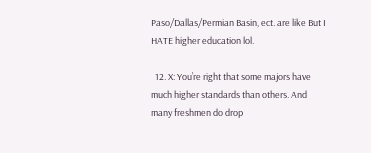Paso/Dallas/Permian Basin, ect. are like But I HATE higher education lol.

  12. X: You’re right that some majors have much higher standards than others. And many freshmen do drop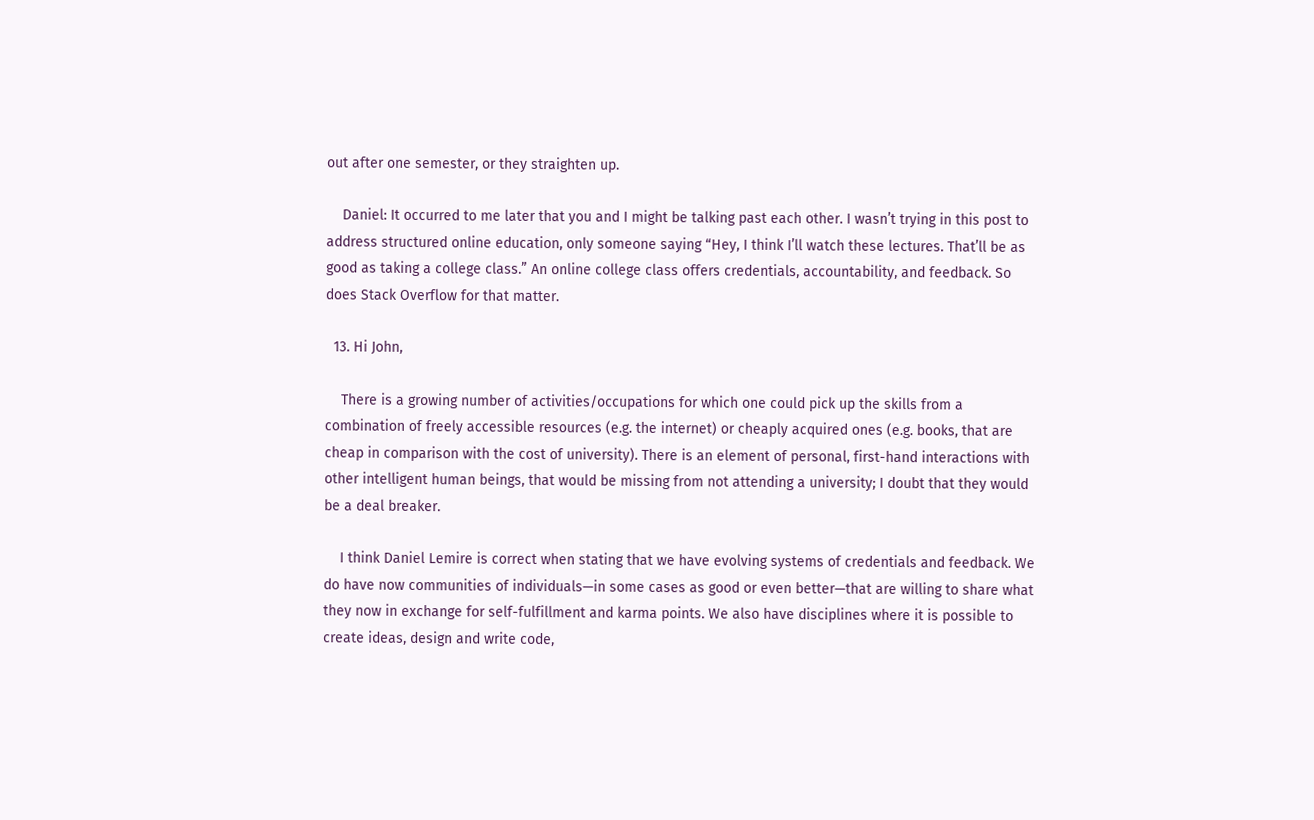out after one semester, or they straighten up.

    Daniel: It occurred to me later that you and I might be talking past each other. I wasn’t trying in this post to address structured online education, only someone saying “Hey, I think I’ll watch these lectures. That’ll be as good as taking a college class.” An online college class offers credentials, accountability, and feedback. So does Stack Overflow for that matter.

  13. Hi John,

    There is a growing number of activities/occupations for which one could pick up the skills from a combination of freely accessible resources (e.g. the internet) or cheaply acquired ones (e.g. books, that are cheap in comparison with the cost of university). There is an element of personal, first-hand interactions with other intelligent human beings, that would be missing from not attending a university; I doubt that they would be a deal breaker.

    I think Daniel Lemire is correct when stating that we have evolving systems of credentials and feedback. We do have now communities of individuals—in some cases as good or even better—that are willing to share what they now in exchange for self-fulfillment and karma points. We also have disciplines where it is possible to create ideas, design and write code,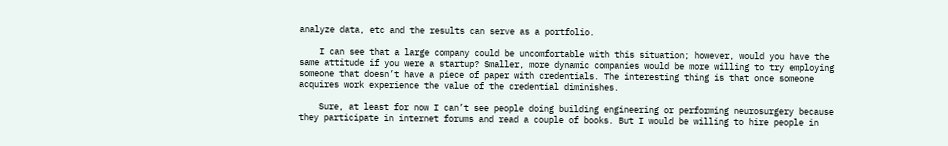analyze data, etc and the results can serve as a portfolio.

    I can see that a large company could be uncomfortable with this situation; however, would you have the same attitude if you were a startup? Smaller, more dynamic companies would be more willing to try employing someone that doesn’t have a piece of paper with credentials. The interesting thing is that once someone acquires work experience the value of the credential diminishes.

    Sure, at least for now I can’t see people doing building engineering or performing neurosurgery because they participate in internet forums and read a couple of books. But I would be willing to hire people in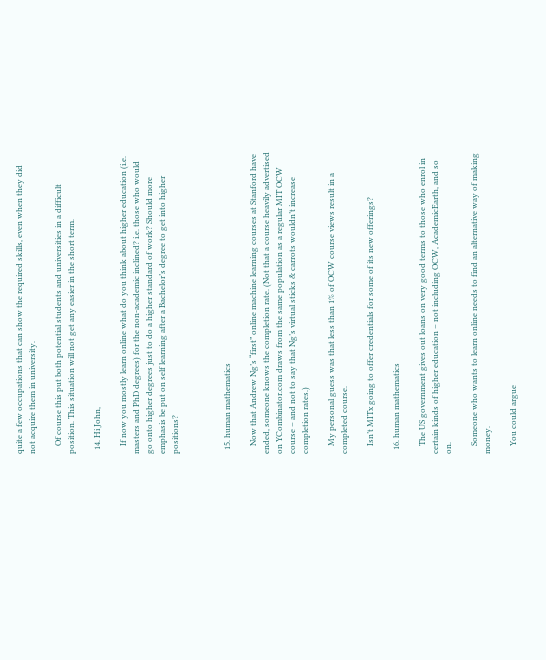quite a few occupations that can show the required skills, even when they did not acquire them in university.

    Of course this put both potential students and universities in a difficult position. This situation will not get any easier in the short term.

  14. Hi John,

    If now you mostly learn online what do you think about higher education (i.e. masters and PhD degrees) for the non-academic inclined? i.e. those who would go onto higher degrees just to do a higher standard of work? Should more emphasis be put on self learning after a Bachelor’s degree to get into higher positions?



  15. human mathematics

    Now that Andrew Ng’s “first” online machine learning courses at Stanford have ended, someone knows the completion rate. (Not that a course heavily advertised on YCombinator.com draws from the same population as a regular MIT OCW course – and not to say that Ng’s virtual sticks & carrots wouldn’t increase completion rates.)

    My personal guess was that less than 1% of OCW course views result in a completed course.

    Isn’t MITx going to offer credentials for some of its new offerings?

  16. human mathematics

    The US government gives out loans on very good terms to those who enrol in certain kinds of higher education – not including OCW, AcademicEarth, and so on.

    Someone who wants to learn online needs to find an alternative way of making money.

    You could argue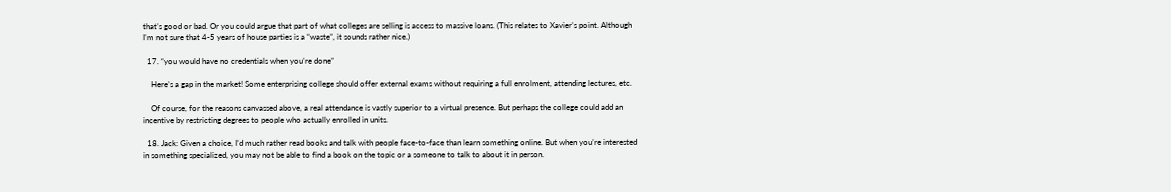that’s good or bad. Or you could argue that part of what colleges are selling is access to massive loans. (This relates to Xavier’s point. Although I’m not sure that 4-5 years of house parties is a “waste”, it sounds rather nice.)

  17. “you would have no credentials when you’re done”

    Here’s a gap in the market! Some enterprising college should offer external exams without requiring a full enrolment, attending lectures, etc.

    Of course, for the reasons canvassed above, a real attendance is vastly superior to a virtual presence. But perhaps the college could add an incentive by restricting degrees to people who actually enrolled in units.

  18. Jack: Given a choice, I’d much rather read books and talk with people face-to-face than learn something online. But when you’re interested in something specialized, you may not be able to find a book on the topic or a someone to talk to about it in person.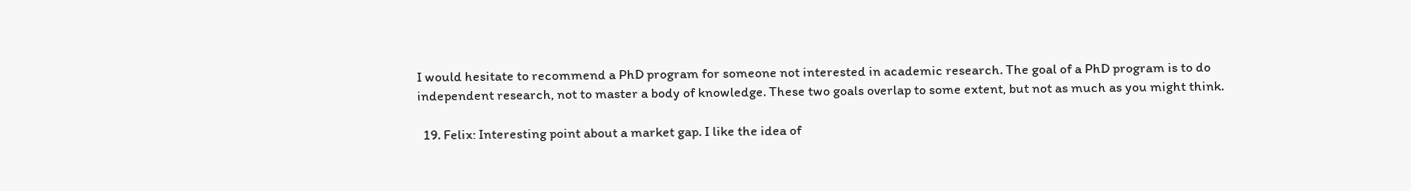I would hesitate to recommend a PhD program for someone not interested in academic research. The goal of a PhD program is to do independent research, not to master a body of knowledge. These two goals overlap to some extent, but not as much as you might think.

  19. Felix: Interesting point about a market gap. I like the idea of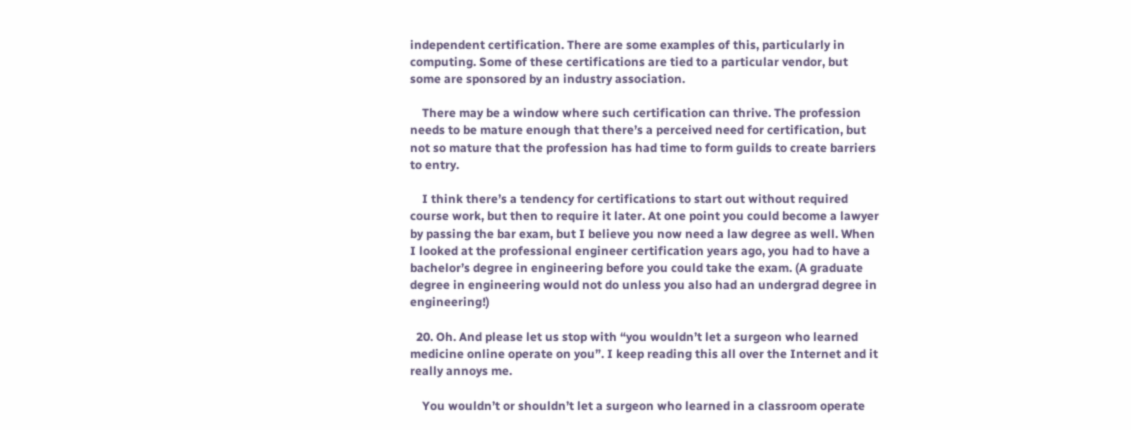independent certification. There are some examples of this, particularly in computing. Some of these certifications are tied to a particular vendor, but some are sponsored by an industry association.

    There may be a window where such certification can thrive. The profession needs to be mature enough that there’s a perceived need for certification, but not so mature that the profession has had time to form guilds to create barriers to entry.

    I think there’s a tendency for certifications to start out without required course work, but then to require it later. At one point you could become a lawyer by passing the bar exam, but I believe you now need a law degree as well. When I looked at the professional engineer certification years ago, you had to have a bachelor’s degree in engineering before you could take the exam. (A graduate degree in engineering would not do unless you also had an undergrad degree in engineering!)

  20. Oh. And please let us stop with “you wouldn’t let a surgeon who learned medicine online operate on you”. I keep reading this all over the Internet and it really annoys me.

    You wouldn’t or shouldn’t let a surgeon who learned in a classroom operate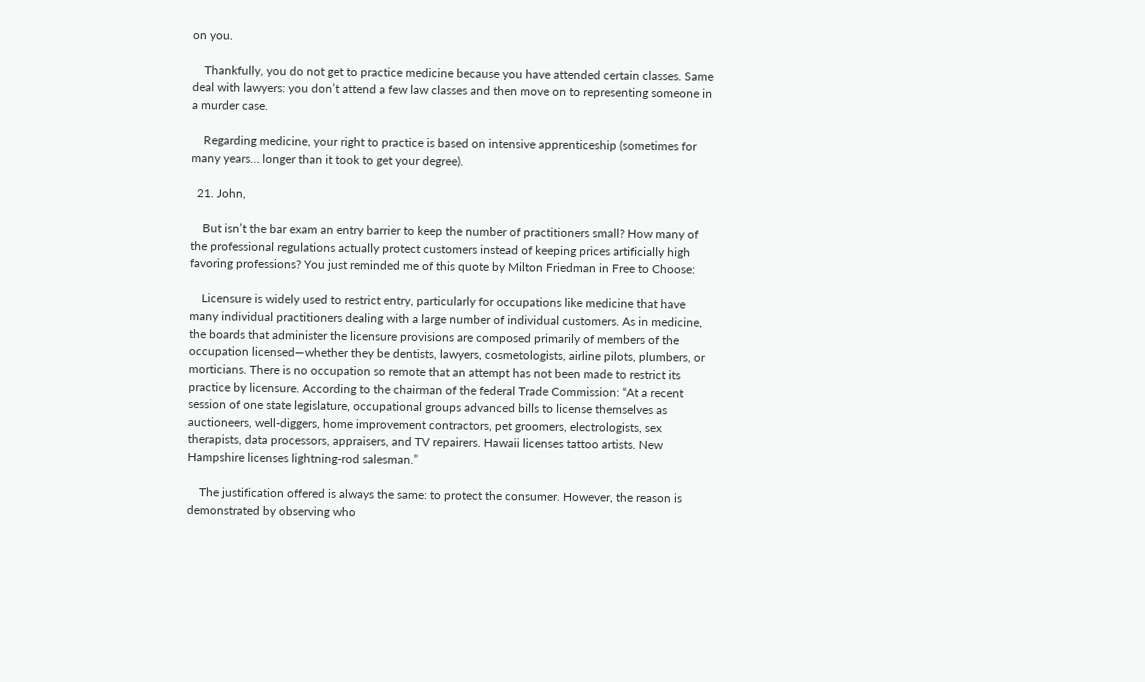on you.

    Thankfully, you do not get to practice medicine because you have attended certain classes. Same deal with lawyers: you don’t attend a few law classes and then move on to representing someone in a murder case.

    Regarding medicine, your right to practice is based on intensive apprenticeship (sometimes for many years… longer than it took to get your degree).

  21. John,

    But isn’t the bar exam an entry barrier to keep the number of practitioners small? How many of the professional regulations actually protect customers instead of keeping prices artificially high favoring professions? You just reminded me of this quote by Milton Friedman in Free to Choose:

    Licensure is widely used to restrict entry, particularly for occupations like medicine that have many individual practitioners dealing with a large number of individual customers. As in medicine, the boards that administer the licensure provisions are composed primarily of members of the occupation licensed—whether they be dentists, lawyers, cosmetologists, airline pilots, plumbers, or morticians. There is no occupation so remote that an attempt has not been made to restrict its practice by licensure. According to the chairman of the federal Trade Commission: “At a recent session of one state legislature, occupational groups advanced bills to license themselves as auctioneers, well-diggers, home improvement contractors, pet groomers, electrologists, sex therapists, data processors, appraisers, and TV repairers. Hawaii licenses tattoo artists. New Hampshire licenses lightning-rod salesman.”

    The justification offered is always the same: to protect the consumer. However, the reason is demonstrated by observing who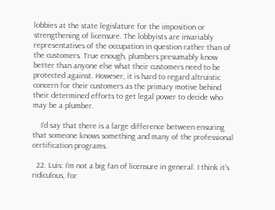lobbies at the state legislature for the imposition or strengthening of licensure. The lobbyists are invariably representatives of the occupation in question rather than of the customers. True enough, plumbers presumably know better than anyone else what their customers need to be protected against. However, it is hard to regard altruistic concern for their customers as the primary motive behind their determined efforts to get legal power to decide who may be a plumber.

    I’d say that there is a large difference between ensuring that someone knows something and many of the professional certification programs.

  22. Luis: I’m not a big fan of licensure in general. I think it’s ridiculous, for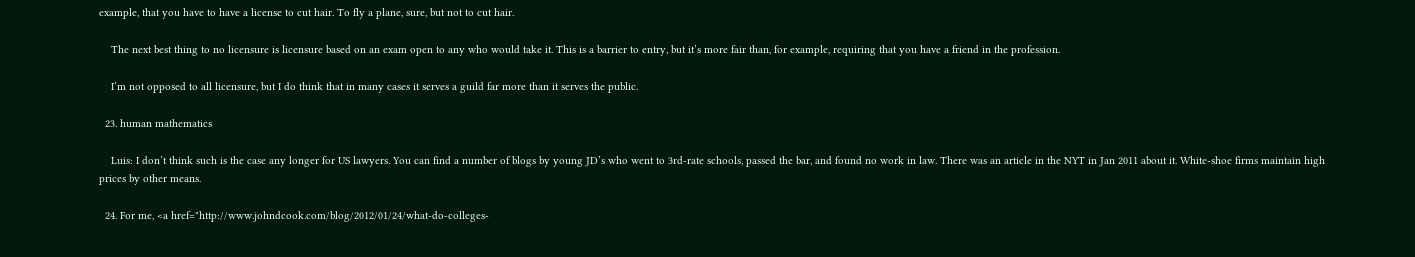example, that you have to have a license to cut hair. To fly a plane, sure, but not to cut hair.

    The next best thing to no licensure is licensure based on an exam open to any who would take it. This is a barrier to entry, but it’s more fair than, for example, requiring that you have a friend in the profession.

    I’m not opposed to all licensure, but I do think that in many cases it serves a guild far more than it serves the public.

  23. human mathematics

    Luis: I don’t think such is the case any longer for US lawyers. You can find a number of blogs by young JD’s who went to 3rd-rate schools, passed the bar, and found no work in law. There was an article in the NYT in Jan 2011 about it. White-shoe firms maintain high prices by other means.

  24. For me, <a href="http://www.johndcook.com/blog/2012/01/24/what-do-colleges-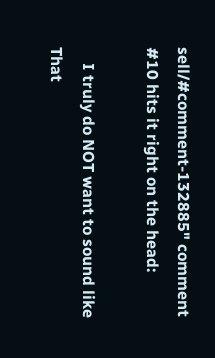sell/#comment-132885" comment #10 hits it right on the head:

    I truly do NOT want to sound like That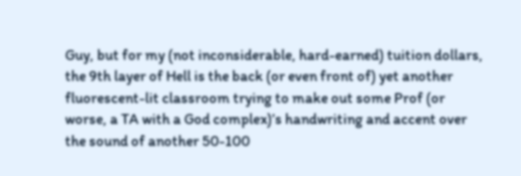Guy, but for my (not inconsiderable, hard-earned) tuition dollars, the 9th layer of Hell is the back (or even front of) yet another fluorescent-lit classroom trying to make out some Prof (or worse, a TA with a God complex)’s handwriting and accent over the sound of another 50-100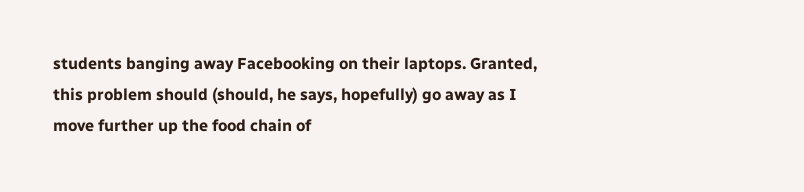students banging away Facebooking on their laptops. Granted, this problem should (should, he says, hopefully) go away as I move further up the food chain of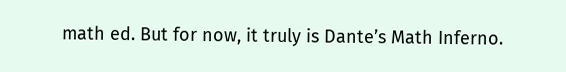math ed. But for now, it truly is Dante’s Math Inferno.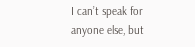I can’t speak for anyone else, but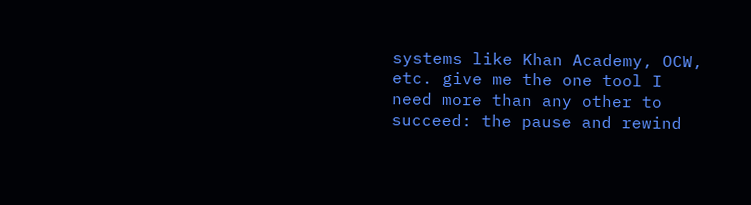systems like Khan Academy, OCW, etc. give me the one tool I need more than any other to succeed: the pause and rewind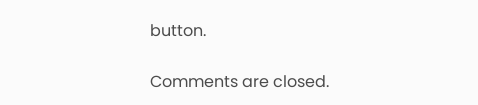button.

Comments are closed.